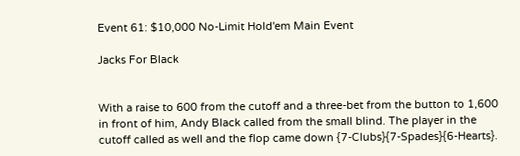Event 61: $10,000 No-Limit Hold'em Main Event

Jacks For Black


With a raise to 600 from the cutoff and a three-bet from the button to 1,600 in front of him, Andy Black called from the small blind. The player in the cutoff called as well and the flop came down {7-Clubs}{7-Spades}{6-Hearts}.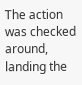The action was checked around, landing the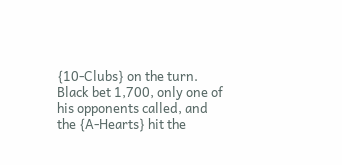{10-Clubs} on the turn. Black bet 1,700, only one of his opponents called, and the {A-Hearts} hit the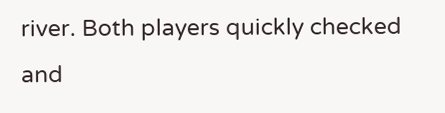river. Both players quickly checked and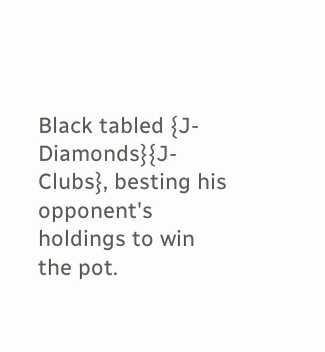Black tabled {J-Diamonds}{J-Clubs}, besting his opponent's holdings to win the pot.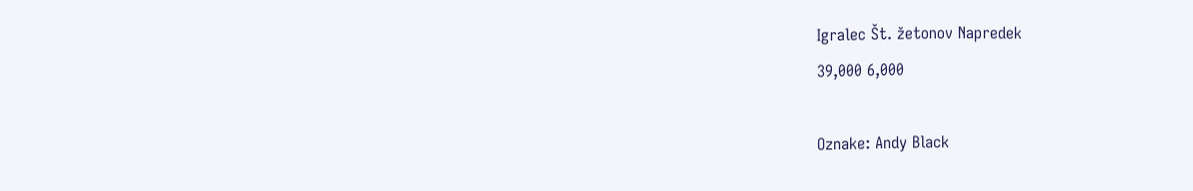Igralec Št. žetonov Napredek
39,000 6,000

Oznake: Andy Black